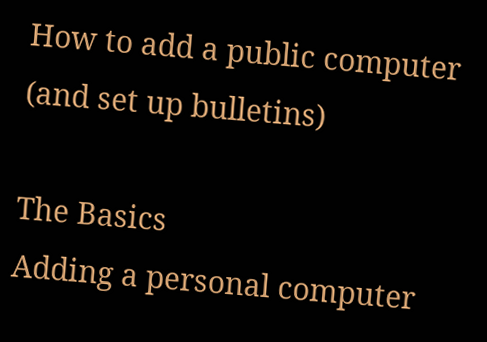How to add a public computer (and set up bulletins)

The Basics
Adding a personal computer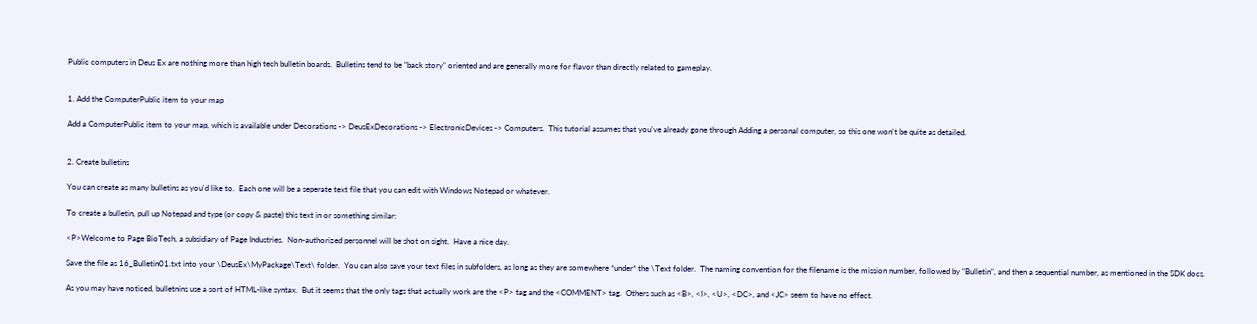Public computers in Deus Ex are nothing more than high tech bulletin boards.  Bulletins tend to be "back story" oriented and are generally more for flavor than directly related to gameplay.


1. Add the ComputerPublic item to your map

Add a ComputerPublic item to your map, which is available under Decorations -> DeusExDecorations -> ElectronicDevices -> Computers.  This tutorial assumes that you've already gone through Adding a personal computer, so this one won't be quite as detailed.


2. Create bulletins

You can create as many bulletins as you'd like to.  Each one will be a seperate text file that you can edit with Windows Notepad or whatever.

To create a bulletin, pull up Notepad and type (or copy & paste) this text in or something similar:

<P>Welcome to Page BioTech, a subsidiary of Page Industries.  Non-authorized personnel will be shot on sight.  Have a nice day.

Save the file as 16_Bulletin01.txt into your \DeusEx\MyPackage\Text\ folder.  You can also save your text files in subfolders, as long as they are somewhere *under* the \Text folder.  The naming convention for the filename is the mission number, followed by "Bulletin", and then a sequential number, as mentioned in the SDK docs.

As you may have noticed, bulletnins use a sort of HTML-like syntax.  But it seems that the only tags that actually work are the <P> tag and the <COMMENT> tag.  Others such as <B>, <I>, <U>, <DC>, and <JC> seem to have no effect.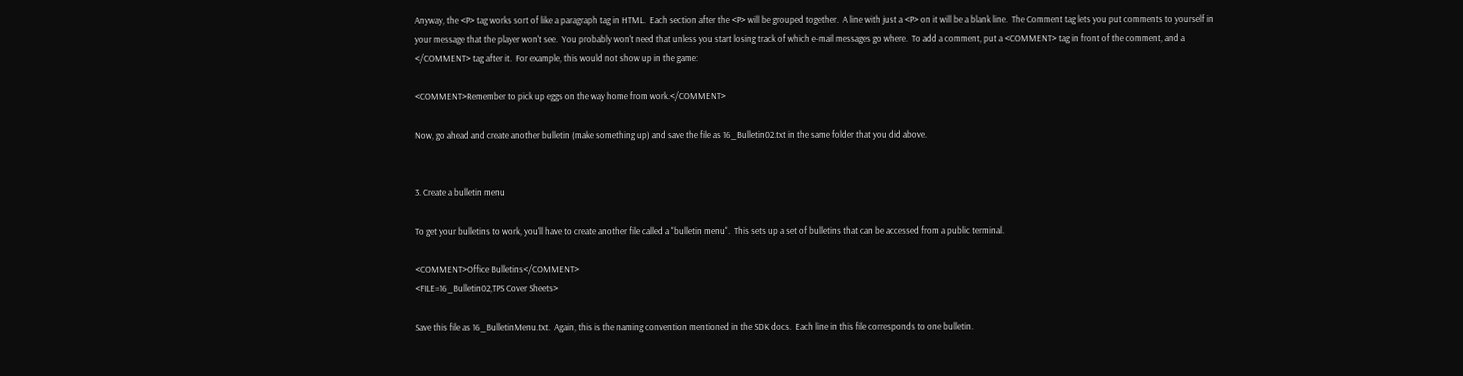Anyway, the <P> tag works sort of like a paragraph tag in HTML.  Each section after the <P> will be grouped together.  A line with just a <P> on it will be a blank line.  The Comment tag lets you put comments to yourself in your message that the player won't see.  You probably won't need that unless you start losing track of which e-mail messages go where.  To add a comment, put a <COMMENT> tag in front of the comment, and a </COMMENT> tag after it.  For example, this would not show up in the game:

<COMMENT>Remember to pick up eggs on the way home from work.</COMMENT>

Now, go ahead and create another bulletin (make something up) and save the file as 16_Bulletin02.txt in the same folder that you did above.


3. Create a bulletin menu

To get your bulletins to work, you'll have to create another file called a "bulletin menu".  This sets up a set of bulletins that can be accessed from a public terminal.

<COMMENT>Office Bulletins</COMMENT>
<FILE=16_Bulletin02,TPS Cover Sheets>

Save this file as 16_BulletinMenu.txt.  Again, this is the naming convention mentioned in the SDK docs.  Each line in this file corresponds to one bulletin.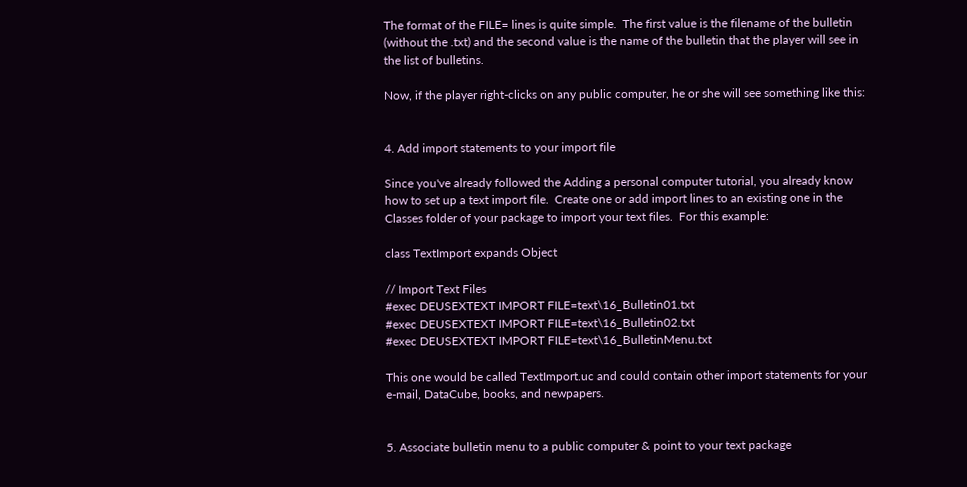The format of the FILE= lines is quite simple.  The first value is the filename of the bulletin (without the .txt) and the second value is the name of the bulletin that the player will see in the list of bulletins.

Now, if the player right-clicks on any public computer, he or she will see something like this:


4. Add import statements to your import file

Since you've already followed the Adding a personal computer tutorial, you already know how to set up a text import file.  Create one or add import lines to an existing one in the Classes folder of your package to import your text files.  For this example:

class TextImport expands Object

// Import Text Files
#exec DEUSEXTEXT IMPORT FILE=text\16_Bulletin01.txt
#exec DEUSEXTEXT IMPORT FILE=text\16_Bulletin02.txt
#exec DEUSEXTEXT IMPORT FILE=text\16_BulletinMenu.txt

This one would be called TextImport.uc and could contain other import statements for your e-mail, DataCube, books, and newpapers.


5. Associate bulletin menu to a public computer & point to your text package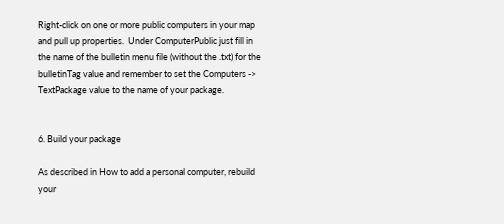Right-click on one or more public computers in your map and pull up properties.  Under ComputerPublic just fill in the name of the bulletin menu file (without the .txt) for the bulletinTag value and remember to set the Computers -> TextPackage value to the name of your package.


6. Build your package

As described in How to add a personal computer, rebuild your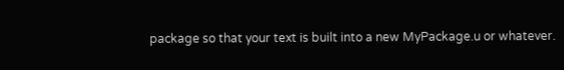package so that your text is built into a new MyPackage.u or whatever.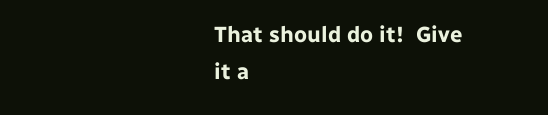That should do it!  Give it a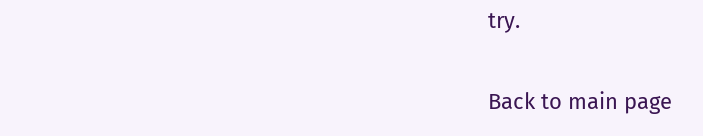try.

Back to main page